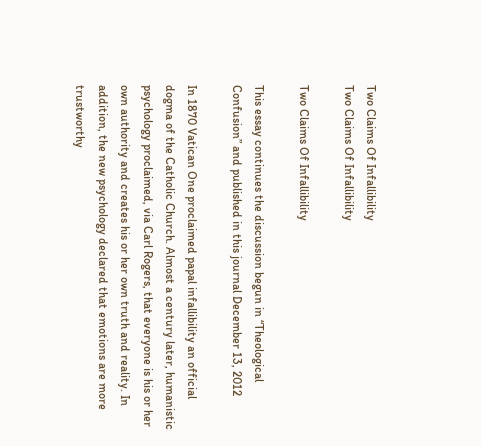Two Claims Of Infallibility
Two Claims Of Infallibility

Two Claims Of Infallibility

This essay continues the discussion begun in “Theological Confusion” and published in this journal December 13, 2012

In 1870 Vatican One proclaimed papal infallibility an official dogma of the Catholic Church. Almost a century later, humanistic psychology proclaimed, via Carl Rogers, that everyone is his or her own authority and creates his or her own truth and reality. In addition, the new psychology declared that emotions are more trustworthy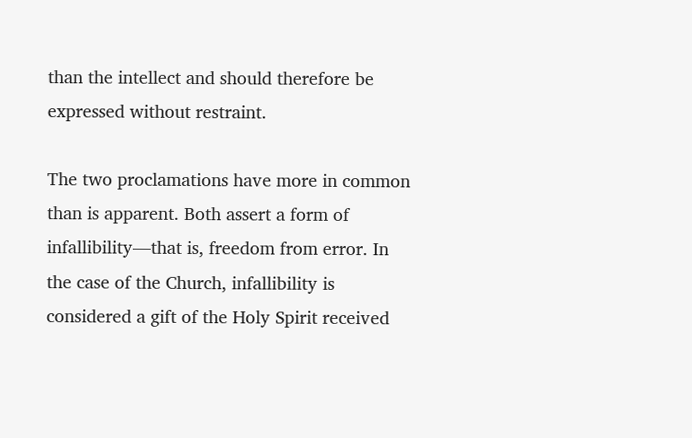than the intellect and should therefore be expressed without restraint.

The two proclamations have more in common than is apparent. Both assert a form of infallibility—that is, freedom from error. In the case of the Church, infallibility is considered a gift of the Holy Spirit received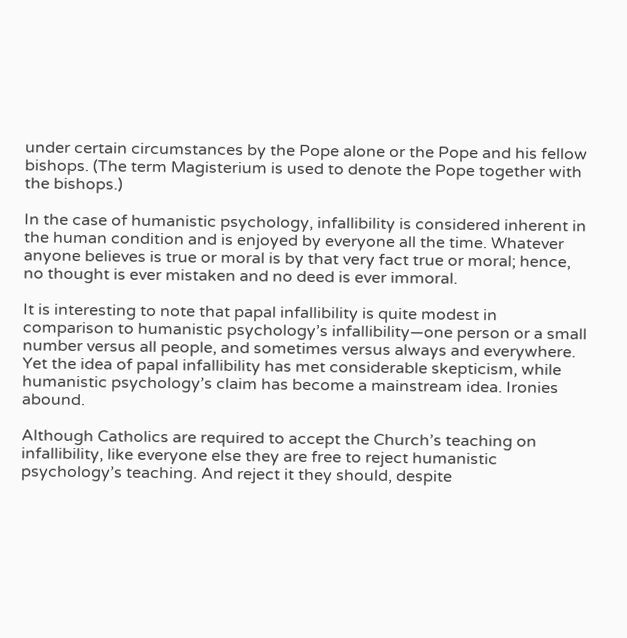under certain circumstances by the Pope alone or the Pope and his fellow bishops. (The term Magisterium is used to denote the Pope together with the bishops.)

In the case of humanistic psychology, infallibility is considered inherent in the human condition and is enjoyed by everyone all the time. Whatever anyone believes is true or moral is by that very fact true or moral; hence, no thought is ever mistaken and no deed is ever immoral.

It is interesting to note that papal infallibility is quite modest in comparison to humanistic psychology’s infallibility—one person or a small number versus all people, and sometimes versus always and everywhere. Yet the idea of papal infallibility has met considerable skepticism, while humanistic psychology’s claim has become a mainstream idea. Ironies abound.

Although Catholics are required to accept the Church’s teaching on infallibility, like everyone else they are free to reject humanistic psychology’s teaching. And reject it they should, despite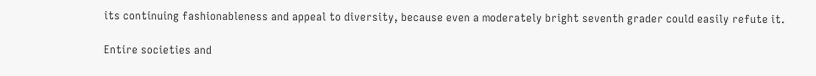its continuing fashionableness and appeal to diversity, because even a moderately bright seventh grader could easily refute it.

Entire societies and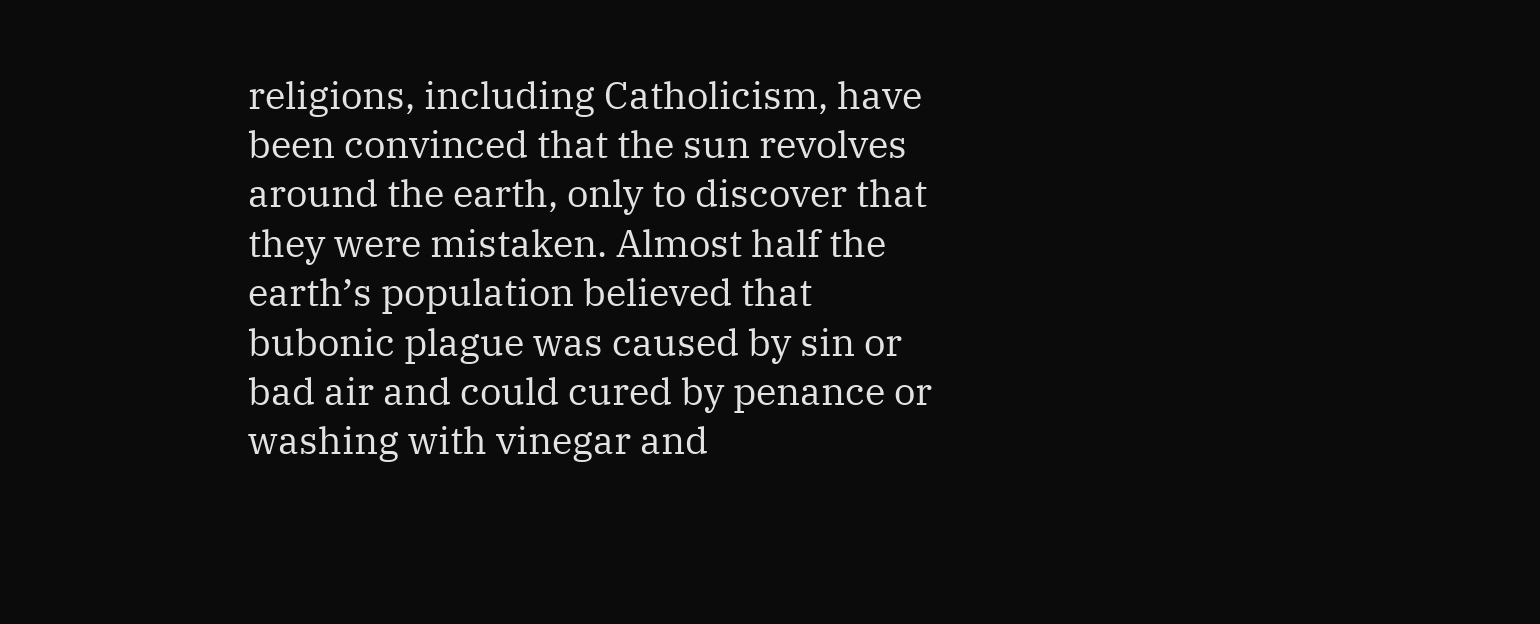religions, including Catholicism, have been convinced that the sun revolves around the earth, only to discover that they were mistaken. Almost half the earth’s population believed that bubonic plague was caused by sin or bad air and could cured by penance or washing with vinegar and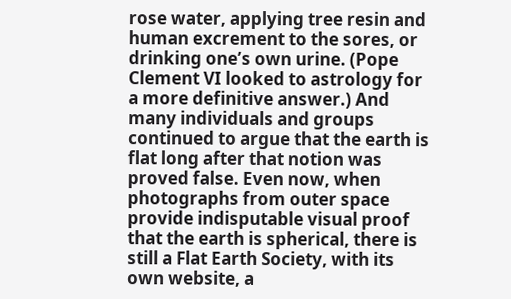rose water, applying tree resin and human excrement to the sores, or drinking one’s own urine. (Pope Clement VI looked to astrology for a more definitive answer.) And many individuals and groups continued to argue that the earth is flat long after that notion was proved false. Even now, when photographs from outer space provide indisputable visual proof that the earth is spherical, there is still a Flat Earth Society, with its own website, a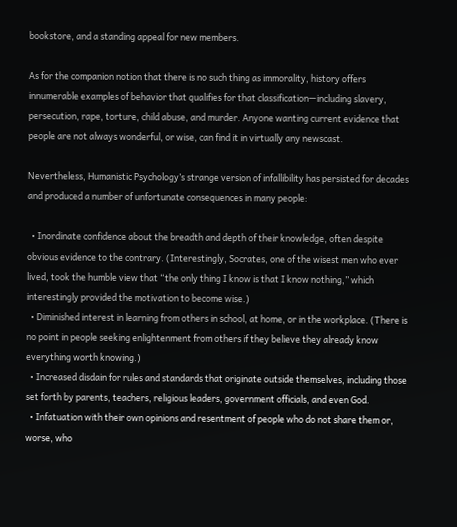bookstore, and a standing appeal for new members.

As for the companion notion that there is no such thing as immorality, history offers innumerable examples of behavior that qualifies for that classification—including slavery, persecution, rape, torture, child abuse, and murder. Anyone wanting current evidence that people are not always wonderful, or wise, can find it in virtually any newscast.

Nevertheless, Humanistic Psychology’s strange version of infallibility has persisted for decades and produced a number of unfortunate consequences in many people:

  • Inordinate confidence about the breadth and depth of their knowledge, often despite obvious evidence to the contrary. (Interestingly, Socrates, one of the wisest men who ever lived, took the humble view that “the only thing I know is that I know nothing,” which interestingly provided the motivation to become wise.)
  • Diminished interest in learning from others in school, at home, or in the workplace. (There is no point in people seeking enlightenment from others if they believe they already know everything worth knowing.)
  • Increased disdain for rules and standards that originate outside themselves, including those set forth by parents, teachers, religious leaders, government officials, and even God.
  • Infatuation with their own opinions and resentment of people who do not share them or, worse, who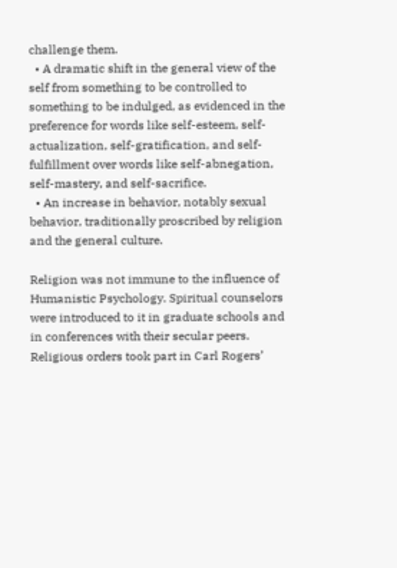challenge them.
  • A dramatic shift in the general view of the self from something to be controlled to something to be indulged, as evidenced in the preference for words like self-esteem, self-actualization, self-gratification, and self-fulfillment over words like self-abnegation, self-mastery, and self-sacrifice.
  • An increase in behavior, notably sexual behavior, traditionally proscribed by religion and the general culture.

Religion was not immune to the influence of Humanistic Psychology. Spiritual counselors were introduced to it in graduate schools and in conferences with their secular peers. Religious orders took part in Carl Rogers’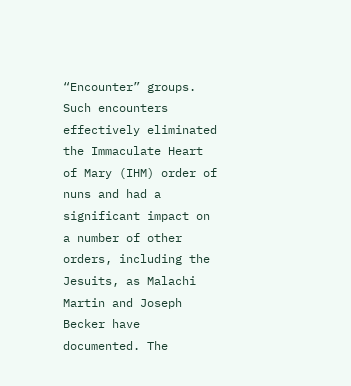“Encounter” groups. Such encounters effectively eliminated the Immaculate Heart of Mary (IHM) order of nuns and had a significant impact on a number of other orders, including the Jesuits, as Malachi Martin and Joseph Becker have documented. The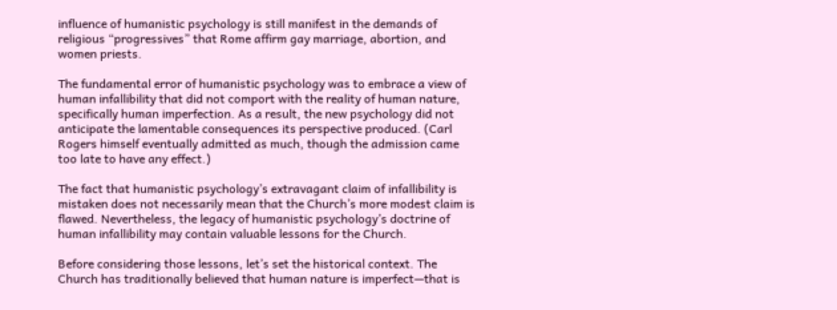influence of humanistic psychology is still manifest in the demands of religious “progressives” that Rome affirm gay marriage, abortion, and women priests.

The fundamental error of humanistic psychology was to embrace a view of human infallibility that did not comport with the reality of human nature, specifically human imperfection. As a result, the new psychology did not anticipate the lamentable consequences its perspective produced. (Carl Rogers himself eventually admitted as much, though the admission came too late to have any effect.)

The fact that humanistic psychology’s extravagant claim of infallibility is mistaken does not necessarily mean that the Church’s more modest claim is flawed. Nevertheless, the legacy of humanistic psychology’s doctrine of human infallibility may contain valuable lessons for the Church.

Before considering those lessons, let’s set the historical context. The Church has traditionally believed that human nature is imperfect—that is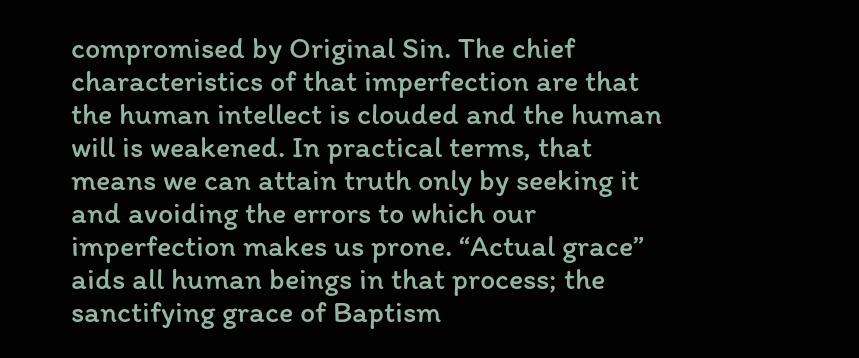compromised by Original Sin. The chief characteristics of that imperfection are that the human intellect is clouded and the human will is weakened. In practical terms, that means we can attain truth only by seeking it and avoiding the errors to which our imperfection makes us prone. “Actual grace” aids all human beings in that process; the sanctifying grace of Baptism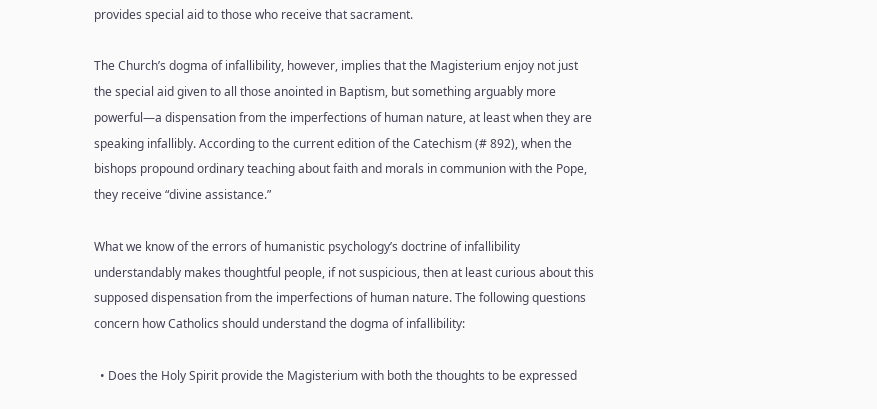provides special aid to those who receive that sacrament.

The Church’s dogma of infallibility, however, implies that the Magisterium enjoy not just the special aid given to all those anointed in Baptism, but something arguably more powerful—a dispensation from the imperfections of human nature, at least when they are speaking infallibly. According to the current edition of the Catechism (# 892), when the bishops propound ordinary teaching about faith and morals in communion with the Pope, they receive “divine assistance.”

What we know of the errors of humanistic psychology’s doctrine of infallibility understandably makes thoughtful people, if not suspicious, then at least curious about this supposed dispensation from the imperfections of human nature. The following questions concern how Catholics should understand the dogma of infallibility:

  • Does the Holy Spirit provide the Magisterium with both the thoughts to be expressed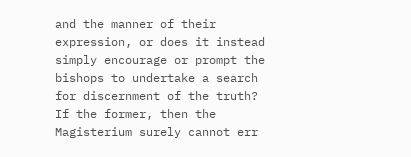and the manner of their expression, or does it instead simply encourage or prompt the bishops to undertake a search for discernment of the truth? If the former, then the Magisterium surely cannot err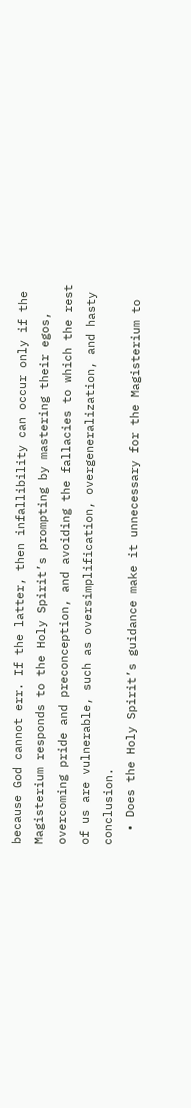because God cannot err. If the latter, then infallibility can occur only if the Magisterium responds to the Holy Spirit’s prompting by mastering their egos, overcoming pride and preconception, and avoiding the fallacies to which the rest of us are vulnerable, such as oversimplification, overgeneralization, and hasty conclusion.
  • Does the Holy Spirit’s guidance make it unnecessary for the Magisterium to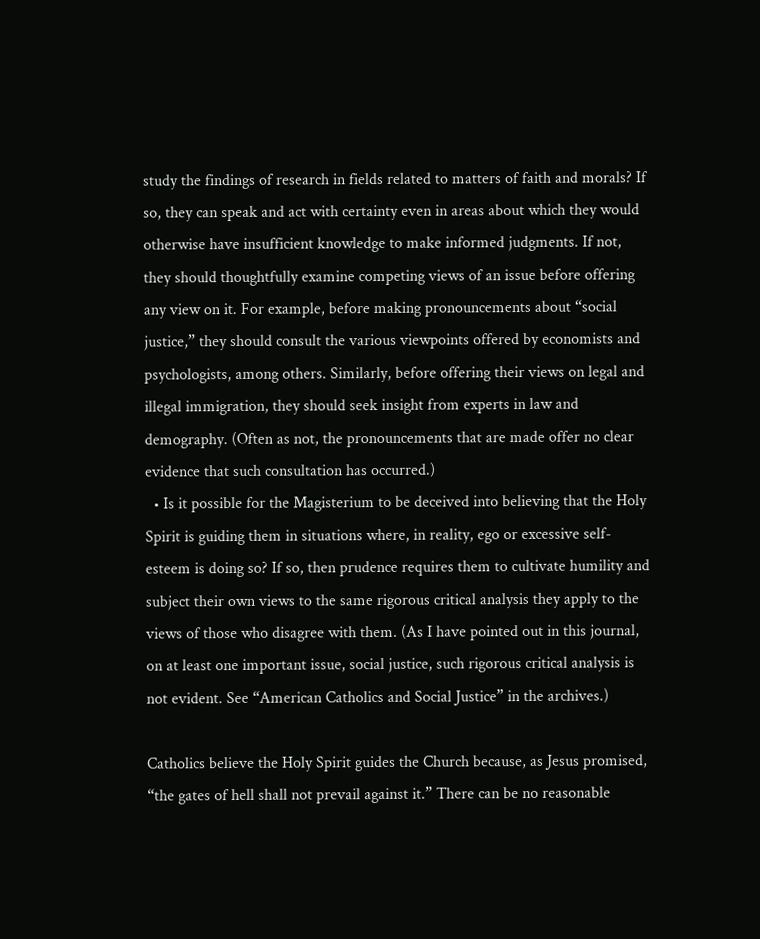study the findings of research in fields related to matters of faith and morals? If so, they can speak and act with certainty even in areas about which they would otherwise have insufficient knowledge to make informed judgments. If not, they should thoughtfully examine competing views of an issue before offering any view on it. For example, before making pronouncements about “social justice,” they should consult the various viewpoints offered by economists and psychologists, among others. Similarly, before offering their views on legal and illegal immigration, they should seek insight from experts in law and demography. (Often as not, the pronouncements that are made offer no clear evidence that such consultation has occurred.)
  • Is it possible for the Magisterium to be deceived into believing that the Holy Spirit is guiding them in situations where, in reality, ego or excessive self-esteem is doing so? If so, then prudence requires them to cultivate humility and subject their own views to the same rigorous critical analysis they apply to the views of those who disagree with them. (As I have pointed out in this journal, on at least one important issue, social justice, such rigorous critical analysis is not evident. See “American Catholics and Social Justice” in the archives.)

Catholics believe the Holy Spirit guides the Church because, as Jesus promised, “the gates of hell shall not prevail against it.” There can be no reasonable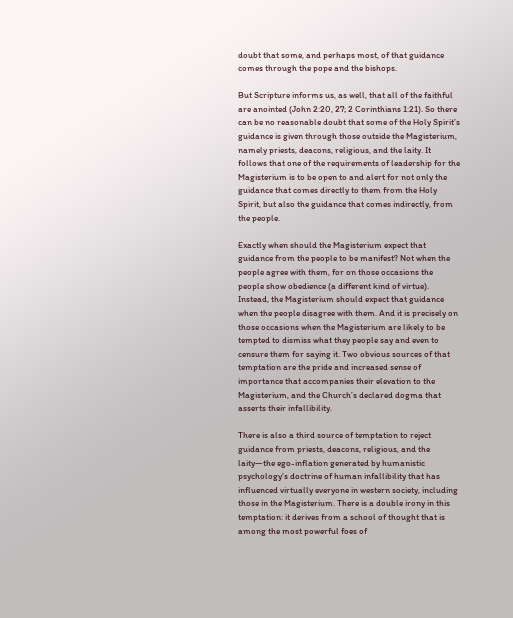doubt that some, and perhaps most, of that guidance comes through the pope and the bishops.

But Scripture informs us, as well, that all of the faithful are anointed (John 2:20, 27; 2 Corinthians 1:21). So there can be no reasonable doubt that some of the Holy Spirit’s guidance is given through those outside the Magisterium, namely priests, deacons, religious, and the laity. It follows that one of the requirements of leadership for the Magisterium is to be open to and alert for not only the guidance that comes directly to them from the Holy Spirit, but also the guidance that comes indirectly, from the people.

Exactly when should the Magisterium expect that guidance from the people to be manifest? Not when the people agree with them, for on those occasions the people show obedience (a different kind of virtue). Instead, the Magisterium should expect that guidance when the people disagree with them. And it is precisely on those occasions when the Magisterium are likely to be tempted to dismiss what they people say and even to censure them for saying it. Two obvious sources of that temptation are the pride and increased sense of importance that accompanies their elevation to the Magisterium, and the Church’s declared dogma that asserts their infallibility.

There is also a third source of temptation to reject guidance from priests, deacons, religious, and the laity—the ego-inflation generated by humanistic psychology’s doctrine of human infallibility that has influenced virtually everyone in western society, including those in the Magisterium. There is a double irony in this temptation: it derives from a school of thought that is among the most powerful foes of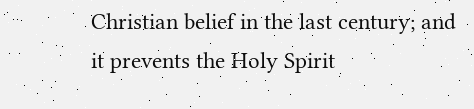Christian belief in the last century; and it prevents the Holy Spirit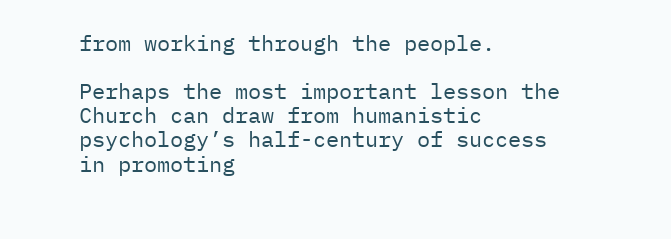from working through the people.

Perhaps the most important lesson the Church can draw from humanistic psychology’s half-century of success in promoting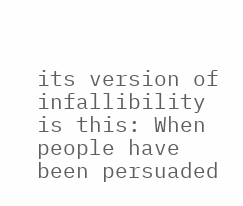its version of infallibility is this: When people have been persuaded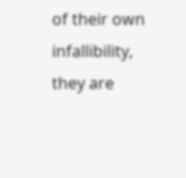of their own infallibility, they are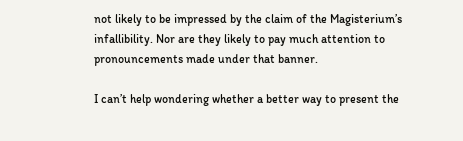not likely to be impressed by the claim of the Magisterium’s infallibility. Nor are they likely to pay much attention to pronouncements made under that banner.

I can’t help wondering whether a better way to present the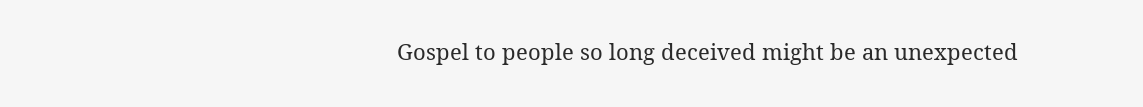Gospel to people so long deceived might be an unexpected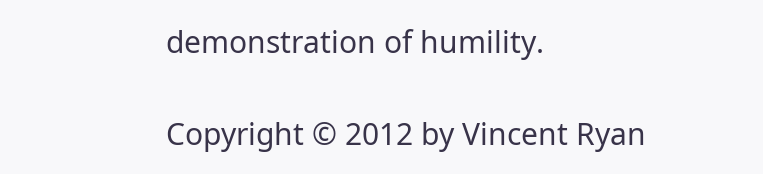demonstration of humility.

Copyright © 2012 by Vincent Ryan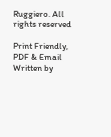Ruggiero. All rights reserved

Print Friendly, PDF & Email
Written by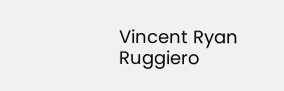Vincent Ryan Ruggiero